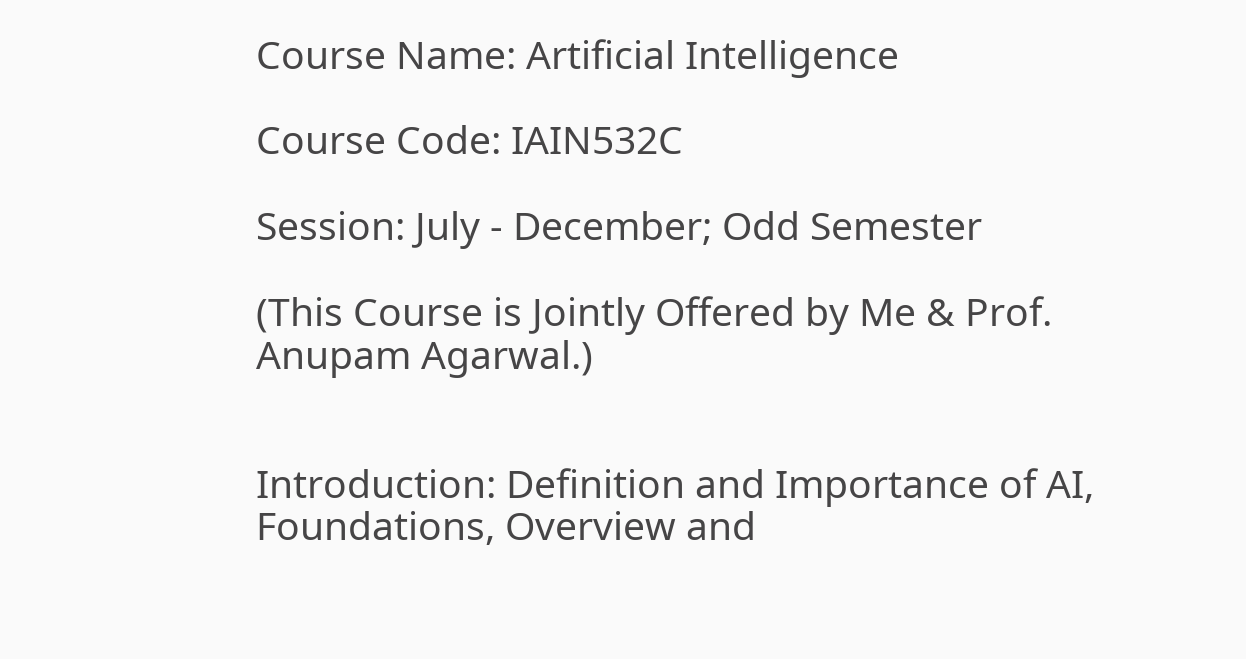Course Name: Artificial Intelligence

Course Code: IAIN532C

Session: July - December; Odd Semester

(This Course is Jointly Offered by Me & Prof. Anupam Agarwal.)


Introduction: Definition and Importance of AI, Foundations, Overview and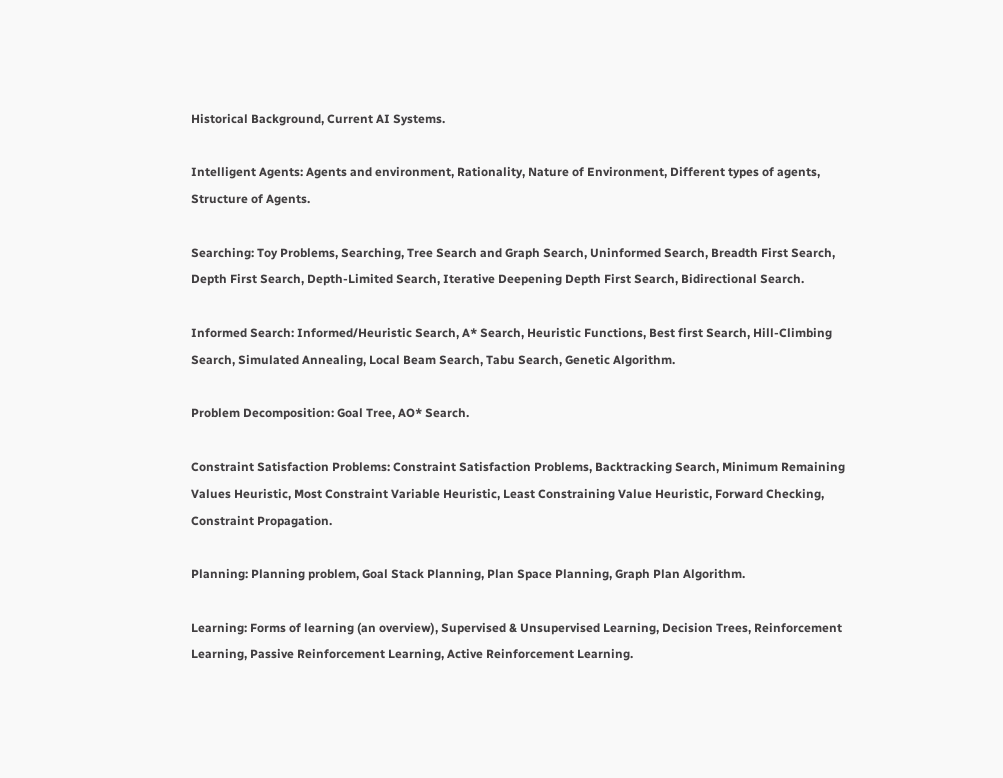Historical Background, Current AI Systems.

Intelligent Agents: Agents and environment, Rationality, Nature of Environment, Different types of agents, Structure of Agents.

Searching: Toy Problems, Searching, Tree Search and Graph Search, Uninformed Search, Breadth First Search, Depth First Search, Depth-Limited Search, Iterative Deepening Depth First Search, Bidirectional Search.

Informed Search: Informed/Heuristic Search, A* Search, Heuristic Functions, Best first Search, Hill-Climbing Search, Simulated Annealing, Local Beam Search, Tabu Search, Genetic Algorithm.

Problem Decomposition: Goal Tree, AO* Search.

Constraint Satisfaction Problems: Constraint Satisfaction Problems, Backtracking Search, Minimum Remaining Values Heuristic, Most Constraint Variable Heuristic, Least Constraining Value Heuristic, Forward Checking, Constraint Propagation.

Planning: Planning problem, Goal Stack Planning, Plan Space Planning, Graph Plan Algorithm.

Learning: Forms of learning (an overview), Supervised & Unsupervised Learning, Decision Trees, Reinforcement Learning, Passive Reinforcement Learning, Active Reinforcement Learning.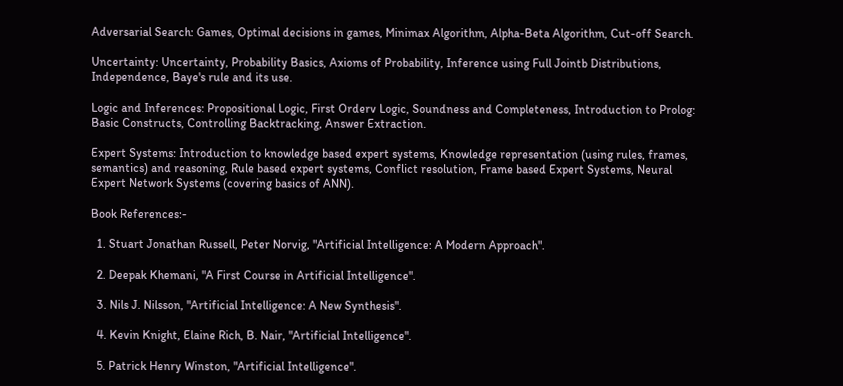Adversarial Search: Games, Optimal decisions in games, Minimax Algorithm, Alpha-Beta Algorithm, Cut-off Search.

Uncertainty: Uncertainty, Probability Basics, Axioms of Probability, Inference using Full Jointb Distributions, Independence, Baye's rule and its use.

Logic and Inferences: Propositional Logic, First Orderv Logic, Soundness and Completeness, Introduction to Prolog: Basic Constructs, Controlling Backtracking, Answer Extraction.

Expert Systems: Introduction to knowledge based expert systems, Knowledge representation (using rules, frames, semantics) and reasoning, Rule based expert systems, Conflict resolution, Frame based Expert Systems, Neural Expert Network Systems (covering basics of ANN).

Book References:-

  1. Stuart Jonathan Russell, Peter Norvig, "Artificial Intelligence: A Modern Approach".

  2. Deepak Khemani, "A First Course in Artificial Intelligence".

  3. Nils J. Nilsson, "Artificial Intelligence: A New Synthesis".

  4. Kevin Knight, Elaine Rich, B. Nair, "Artificial Intelligence".

  5. Patrick Henry Winston, "Artificial Intelligence".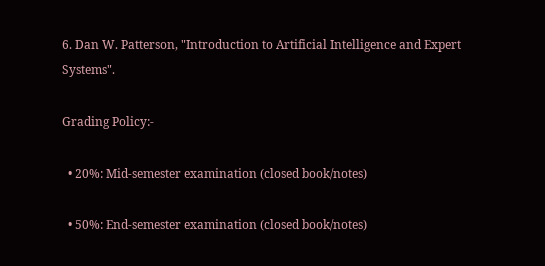6. Dan W. Patterson, "Introduction to Artificial Intelligence and Expert Systems".

Grading Policy:-

  • 20%: Mid-semester examination (closed book/notes)

  • 50%: End-semester examination (closed book/notes)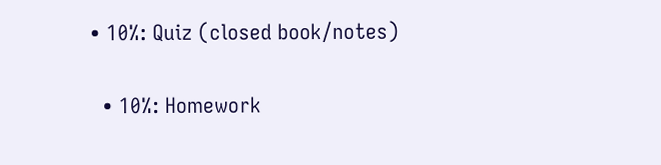• 10%: Quiz (closed book/notes)

  • 10%: Homework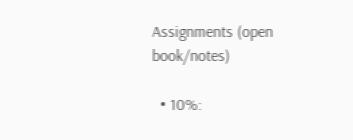Assignments (open book/notes)

  • 10%: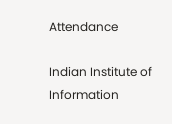Attendance

Indian Institute of Information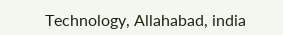Technology, Allahabad, india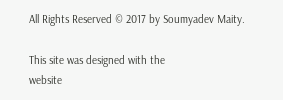All Rights Reserved © 2017 by Soumyadev Maity.

This site was designed with the
website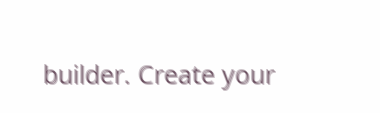builder. Create your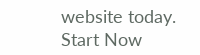website today.
Start Now